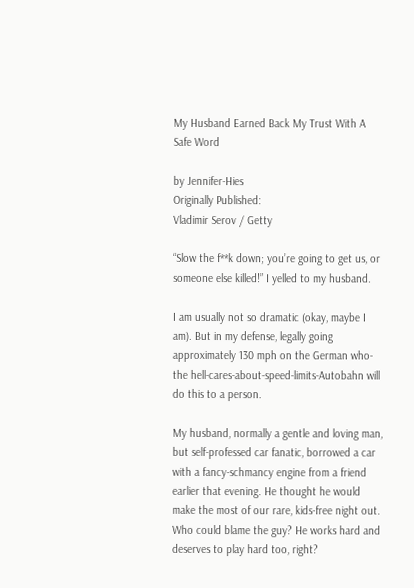My Husband Earned Back My Trust With A Safe Word

by Jennifer-Hies
Originally Published:
Vladimir Serov / Getty

“Slow the f**k down; you’re going to get us, or someone else killed!” I yelled to my husband.

I am usually not so dramatic (okay, maybe I am). But in my defense, legally going approximately 130 mph on the German who-the hell-cares-about-speed-limits-Autobahn will do this to a person.

My husband, normally a gentle and loving man, but self-professed car fanatic, borrowed a car with a fancy-schmancy engine from a friend earlier that evening. He thought he would make the most of our rare, kids-free night out. Who could blame the guy? He works hard and deserves to play hard too, right?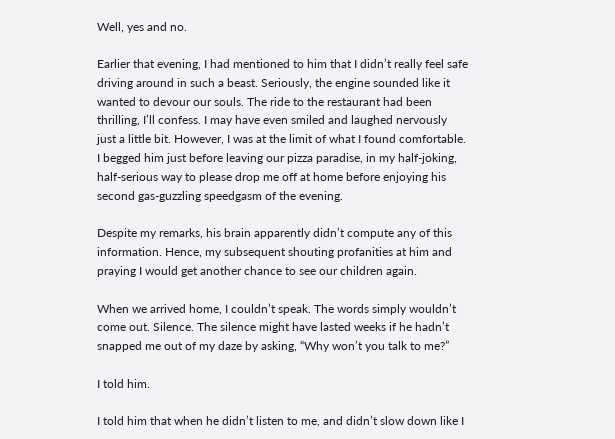Well, yes and no.

Earlier that evening, I had mentioned to him that I didn’t really feel safe driving around in such a beast. Seriously, the engine sounded like it wanted to devour our souls. The ride to the restaurant had been thrilling, I’ll confess. I may have even smiled and laughed nervously just a little bit. However, I was at the limit of what I found comfortable. I begged him just before leaving our pizza paradise, in my half-joking, half-serious way to please drop me off at home before enjoying his second gas-guzzling speedgasm of the evening.

Despite my remarks, his brain apparently didn’t compute any of this information. Hence, my subsequent shouting profanities at him and praying I would get another chance to see our children again.

When we arrived home, I couldn’t speak. The words simply wouldn’t come out. Silence. The silence might have lasted weeks if he hadn’t snapped me out of my daze by asking, “Why won’t you talk to me?”

I told him.

I told him that when he didn’t listen to me, and didn’t slow down like I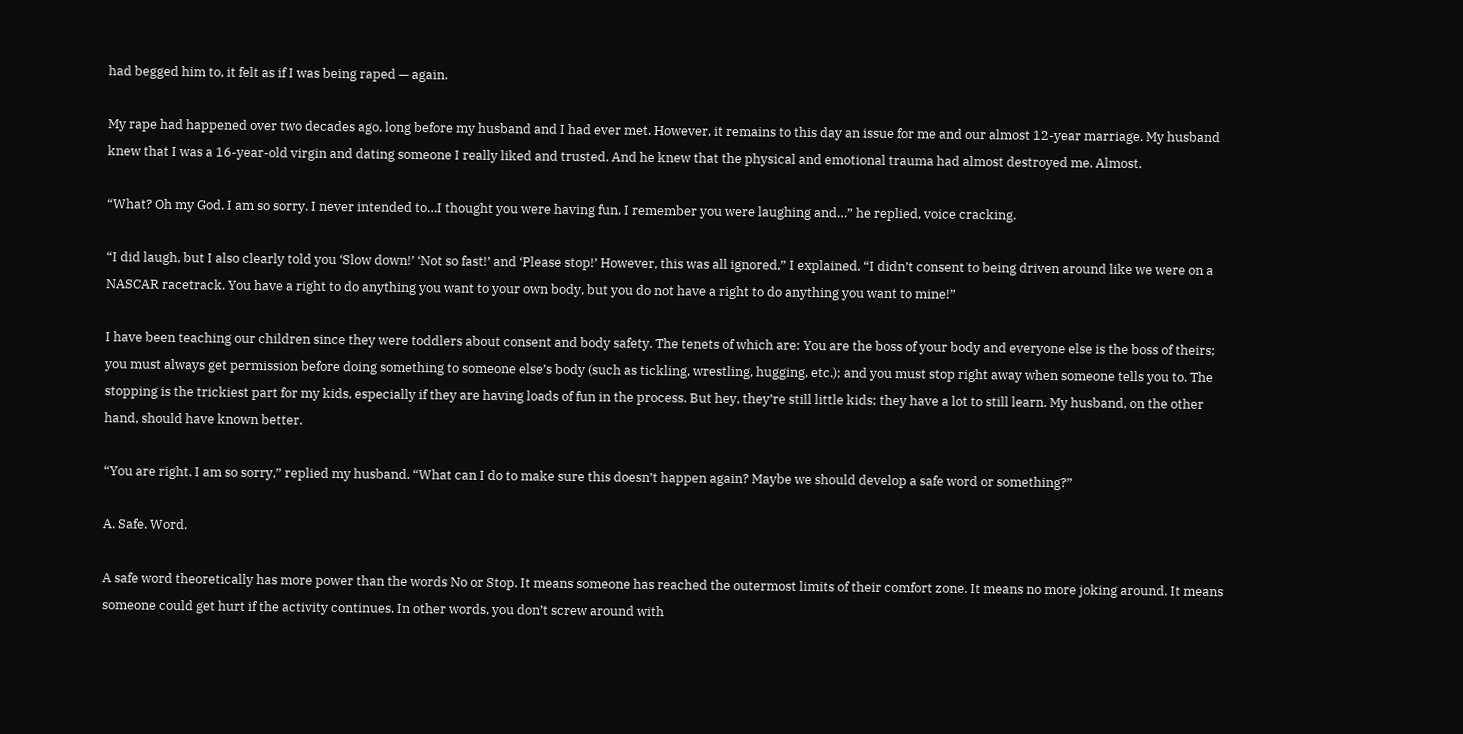had begged him to, it felt as if I was being raped — again.

My rape had happened over two decades ago, long before my husband and I had ever met. However, it remains to this day an issue for me and our almost 12-year marriage. My husband knew that I was a 16-year-old virgin and dating someone I really liked and trusted. And he knew that the physical and emotional trauma had almost destroyed me. Almost.

“What? Oh my God. I am so sorry. I never intended to…I thought you were having fun. I remember you were laughing and…” he replied, voice cracking.

“I did laugh, but I also clearly told you ‘Slow down!’ ‘Not so fast!’ and ‘Please stop!’ However, this was all ignored,” I explained. “I didn’t consent to being driven around like we were on a NASCAR racetrack. You have a right to do anything you want to your own body, but you do not have a right to do anything you want to mine!”

I have been teaching our children since they were toddlers about consent and body safety. The tenets of which are: You are the boss of your body and everyone else is the boss of theirs; you must always get permission before doing something to someone else’s body (such as tickling, wrestling, hugging, etc.); and you must stop right away when someone tells you to. The stopping is the trickiest part for my kids, especially if they are having loads of fun in the process. But hey, they’re still little kids; they have a lot to still learn. My husband, on the other hand, should have known better.

“You are right. I am so sorry,” replied my husband. “What can I do to make sure this doesn’t happen again? Maybe we should develop a safe word or something?”

A. Safe. Word.

A safe word theoretically has more power than the words No or Stop. It means someone has reached the outermost limits of their comfort zone. It means no more joking around. It means someone could get hurt if the activity continues. In other words, you don’t screw around with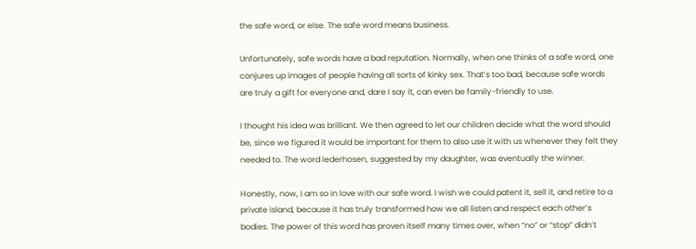the safe word, or else. The safe word means business.

Unfortunately, safe words have a bad reputation. Normally, when one thinks of a safe word, one conjures up images of people having all sorts of kinky sex. That’s too bad, because safe words are truly a gift for everyone and, dare I say it, can even be family-friendly to use.

I thought his idea was brilliant. We then agreed to let our children decide what the word should be, since we figured it would be important for them to also use it with us whenever they felt they needed to. The word lederhosen, suggested by my daughter, was eventually the winner.

Honestly, now, I am so in love with our safe word. I wish we could patent it, sell it, and retire to a private island, because it has truly transformed how we all listen and respect each other’s bodies. The power of this word has proven itself many times over, when “no” or “stop” didn’t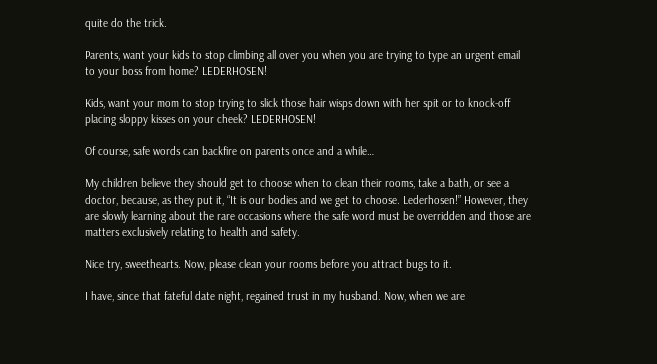quite do the trick.

Parents, want your kids to stop climbing all over you when you are trying to type an urgent email to your boss from home? LEDERHOSEN!

Kids, want your mom to stop trying to slick those hair wisps down with her spit or to knock-off placing sloppy kisses on your cheek? LEDERHOSEN!

Of course, safe words can backfire on parents once and a while…

My children believe they should get to choose when to clean their rooms, take a bath, or see a doctor, because, as they put it, “It is our bodies and we get to choose. Lederhosen!” However, they are slowly learning about the rare occasions where the safe word must be overridden and those are matters exclusively relating to health and safety.

Nice try, sweethearts. Now, please clean your rooms before you attract bugs to it.

I have, since that fateful date night, regained trust in my husband. Now, when we are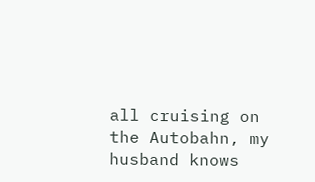all cruising on the Autobahn, my husband knows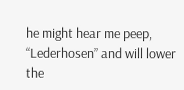he might hear me peep, “Lederhosen” and will lower the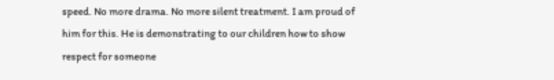speed. No more drama. No more silent treatment. I am proud of him for this. He is demonstrating to our children how to show respect for someone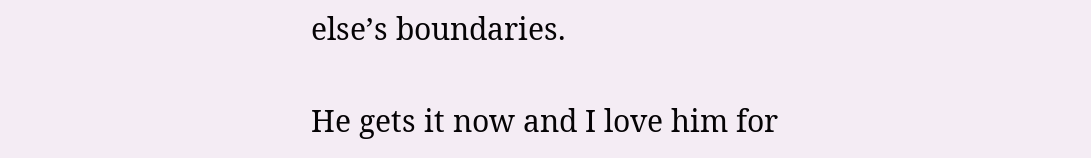else’s boundaries.

He gets it now and I love him for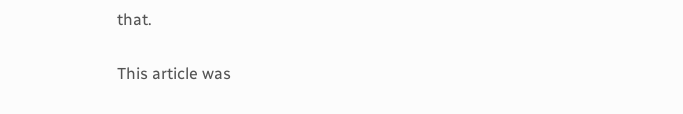that.

This article was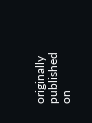originally published on